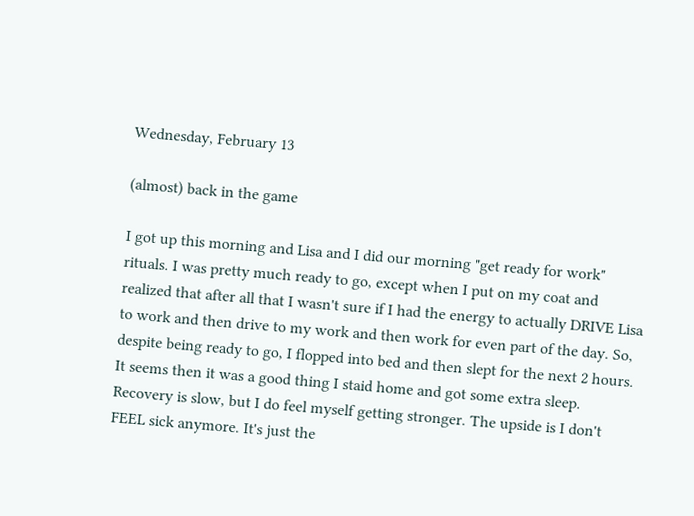Wednesday, February 13

(almost) back in the game

I got up this morning and Lisa and I did our morning "get ready for work" rituals. I was pretty much ready to go, except when I put on my coat and realized that after all that I wasn't sure if I had the energy to actually DRIVE Lisa to work and then drive to my work and then work for even part of the day. So, despite being ready to go, I flopped into bed and then slept for the next 2 hours. It seems then it was a good thing I staid home and got some extra sleep. Recovery is slow, but I do feel myself getting stronger. The upside is I don't FEEL sick anymore. It's just the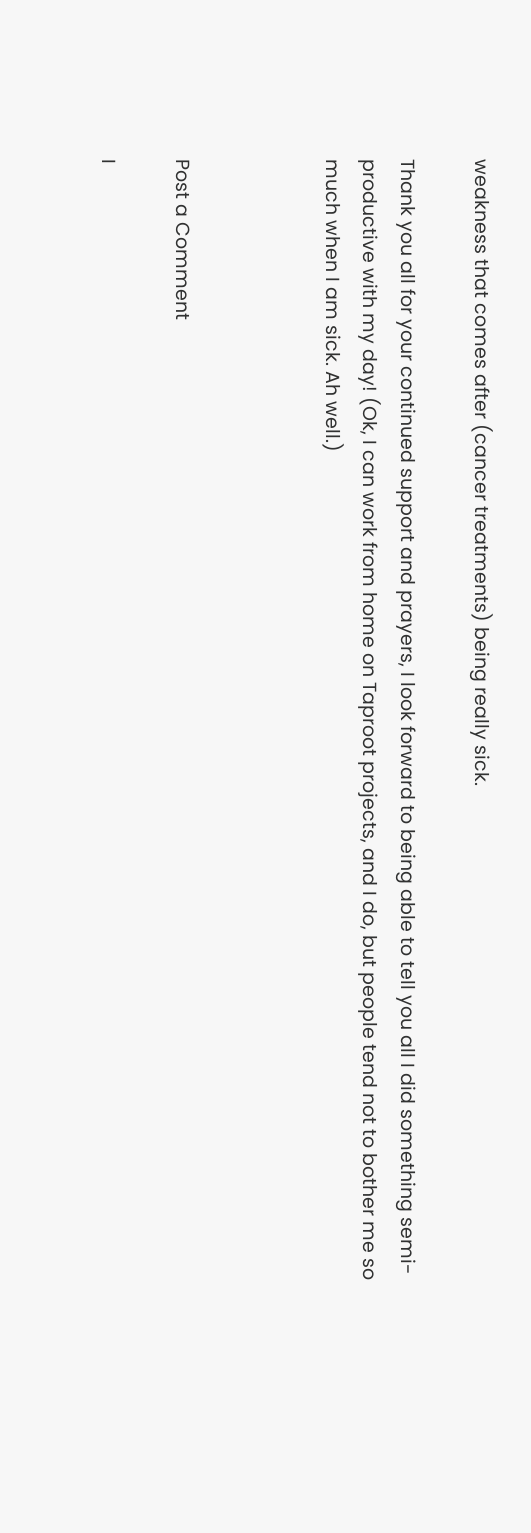weakness that comes after (cancer treatments) being really sick.

Thank you all for your continued support and prayers, I look forward to being able to tell you all I did something semi-productive with my day! (Ok, I can work from home on Taproot projects, and I do, but people tend not to bother me so much when I am sick. Ah well.)



Post a Comment

I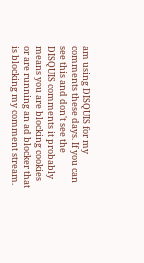am using DISQUIS for my comments these days. If you can see this and don't see the DISQUIS comments it probably means you are blocking cookies or are running an ad blocker that is blocking my comment stream.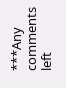***Any comments left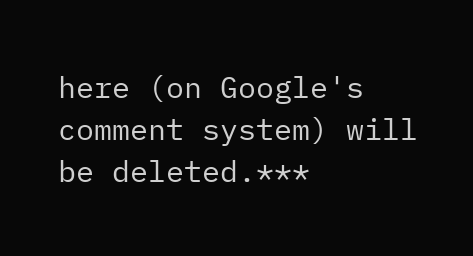here (on Google's comment system) will be deleted.***